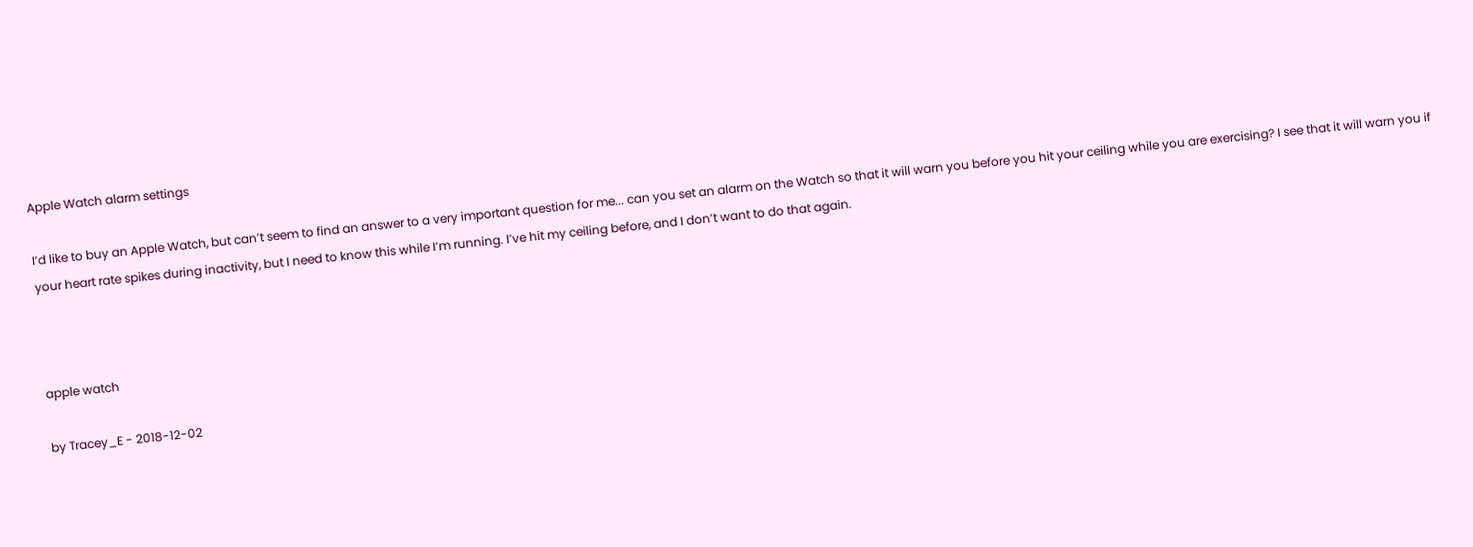Apple Watch alarm settings

I’d like to buy an Apple Watch, but can’t seem to find an answer to a very important question for me... can you set an alarm on the Watch so that it will warn you before you hit your ceiling while you are exercising? I see that it will warn you if your heart rate spikes during inactivity, but I need to know this while I’m running. I’ve hit my ceiling before, and I don’t want to do that again.



apple watch

by Tracey_E - 2018-12-02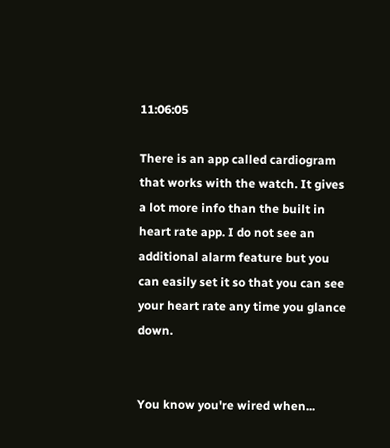11:06:05

There is an app called cardiogram that works with the watch. It gives a lot more info than the built in heart rate app. I do not see an additional alarm feature but you can easily set it so that you can see your heart rate any time you glance down.


You know you're wired when...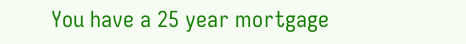You have a 25 year mortgage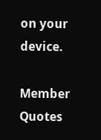on your device.

Member Quotes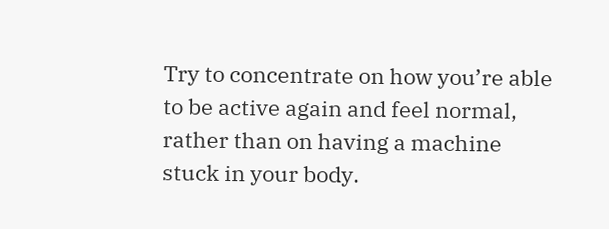Try to concentrate on how you’re able to be active again and feel normal, rather than on having a machine stuck in your body.